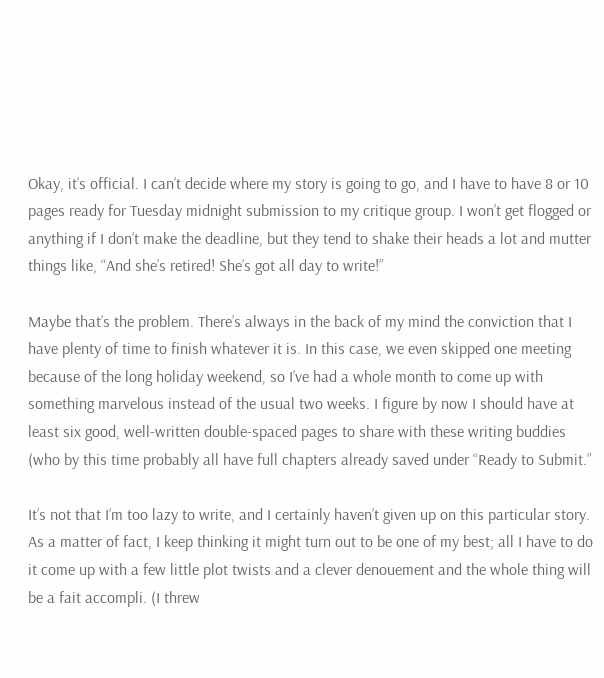Okay, it’s official. I can’t decide where my story is going to go, and I have to have 8 or 10 pages ready for Tuesday midnight submission to my critique group. I won’t get flogged or anything if I don’t make the deadline, but they tend to shake their heads a lot and mutter things like, “And she’s retired! She’s got all day to write!”

Maybe that’s the problem. There’s always in the back of my mind the conviction that I have plenty of time to finish whatever it is. In this case, we even skipped one meeting because of the long holiday weekend, so I’ve had a whole month to come up with something marvelous instead of the usual two weeks. I figure by now I should have at least six good, well-written double-spaced pages to share with these writing buddies (who by this time probably all have full chapters already saved under “Ready to Submit.”

It’s not that I’m too lazy to write, and I certainly haven’t given up on this particular story. As a matter of fact, I keep thinking it might turn out to be one of my best; all I have to do it come up with a few little plot twists and a clever denouement and the whole thing will be a fait accompli. (I threw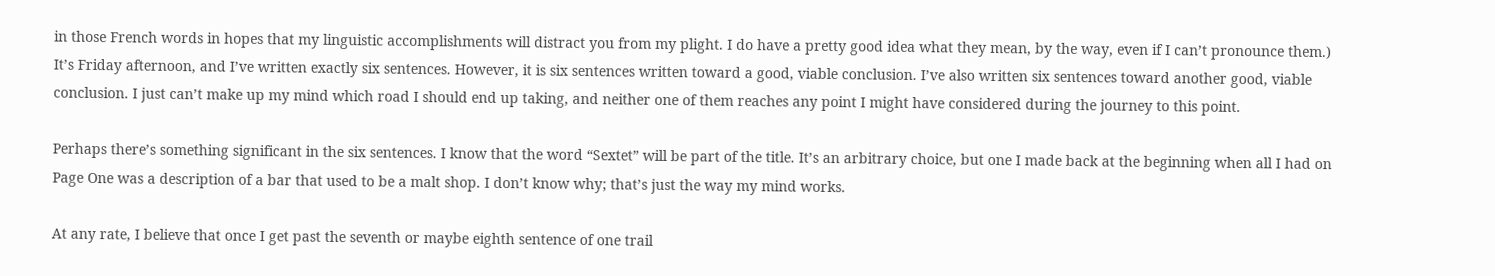in those French words in hopes that my linguistic accomplishments will distract you from my plight. I do have a pretty good idea what they mean, by the way, even if I can’t pronounce them.) It’s Friday afternoon, and I’ve written exactly six sentences. However, it is six sentences written toward a good, viable conclusion. I’ve also written six sentences toward another good, viable conclusion. I just can’t make up my mind which road I should end up taking, and neither one of them reaches any point I might have considered during the journey to this point.

Perhaps there’s something significant in the six sentences. I know that the word “Sextet” will be part of the title. It’s an arbitrary choice, but one I made back at the beginning when all I had on Page One was a description of a bar that used to be a malt shop. I don’t know why; that’s just the way my mind works.

At any rate, I believe that once I get past the seventh or maybe eighth sentence of one trail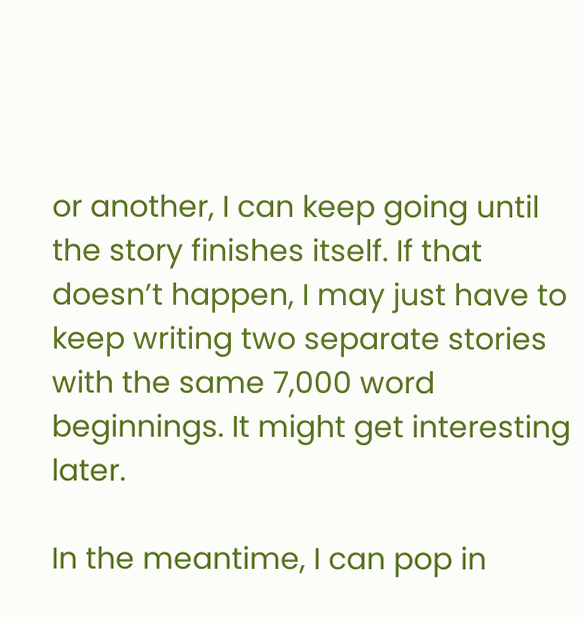or another, I can keep going until the story finishes itself. If that doesn’t happen, I may just have to keep writing two separate stories with the same 7,000 word beginnings. It might get interesting later.

In the meantime, I can pop in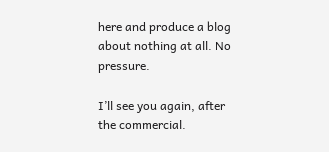here and produce a blog about nothing at all. No pressure.

I’ll see you again, after the commercial.